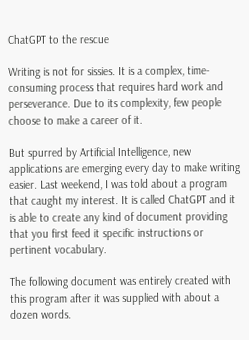ChatGPT to the rescue

Writing is not for sissies. It is a complex, time-consuming process that requires hard work and perseverance. Due to its complexity, few people choose to make a career of it.

But spurred by Artificial Intelligence, new applications are emerging every day to make writing easier. Last weekend, I was told about a program that caught my interest. It is called ChatGPT and it is able to create any kind of document providing that you first feed it specific instructions or pertinent vocabulary.

The following document was entirely created with this program after it was supplied with about a dozen words.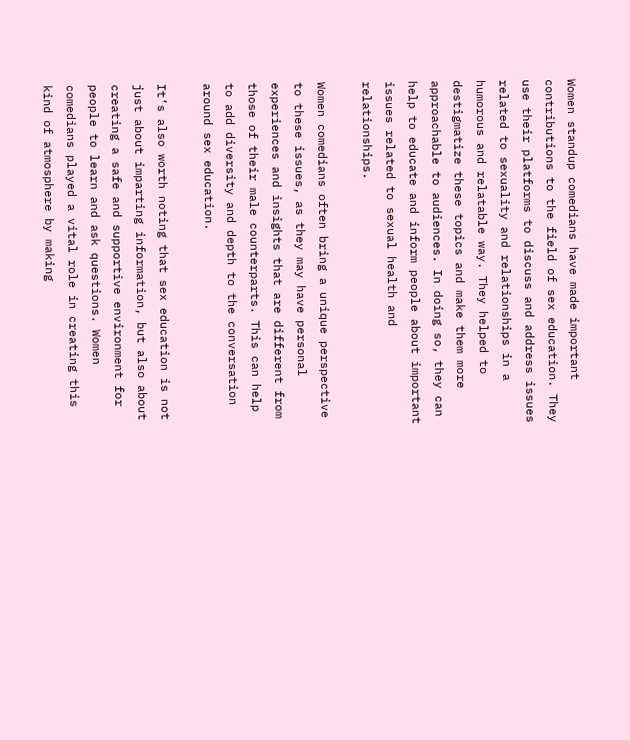Women standup comedians have made important contributions to the field of sex education. They use their platforms to discuss and address issues related to sexuality and relationships in a humorous and relatable way. They helped to destigmatize these topics and make them more approachable to audiences. In doing so, they can help to educate and inform people about important issues related to sexual health and relationships.

Women comedians often bring a unique perspective to these issues, as they may have personal experiences and insights that are different from those of their male counterparts. This can help to add diversity and depth to the conversation around sex education.

It’s also worth noting that sex education is not just about imparting information, but also about creating a safe and supportive environment for people to learn and ask questions. Women comedians played a vital role in creating this kind of atmosphere by making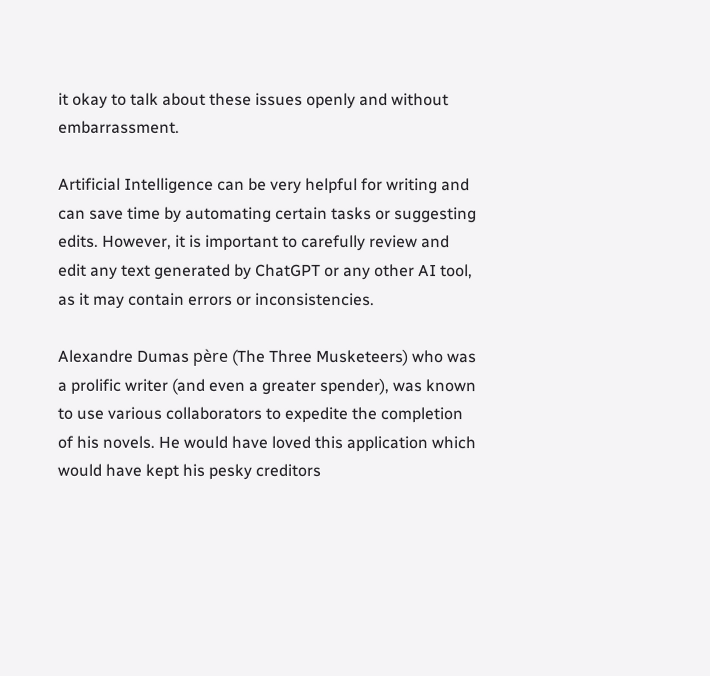it okay to talk about these issues openly and without embarrassment.

Artificial Intelligence can be very helpful for writing and can save time by automating certain tasks or suggesting edits. However, it is important to carefully review and edit any text generated by ChatGPT or any other AI tool, as it may contain errors or inconsistencies.

Alexandre Dumas père (The Three Musketeers) who was a prolific writer (and even a greater spender), was known to use various collaborators to expedite the completion of his novels. He would have loved this application which would have kept his pesky creditors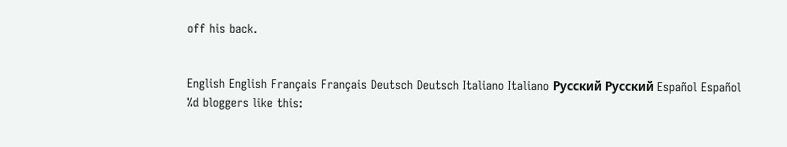off his back.


English English Français Français Deutsch Deutsch Italiano Italiano Русский Русский Español Español
%d bloggers like this: